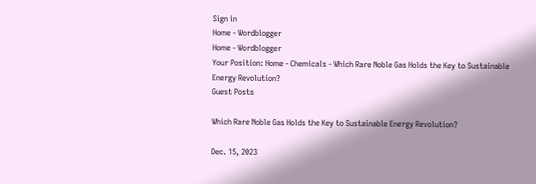Sign in
Home - Wordblogger
Home - Wordblogger
Your Position: Home - Chemicals - Which Rare Noble Gas Holds the Key to Sustainable Energy Revolution?
Guest Posts

Which Rare Noble Gas Holds the Key to Sustainable Energy Revolution?

Dec. 15, 2023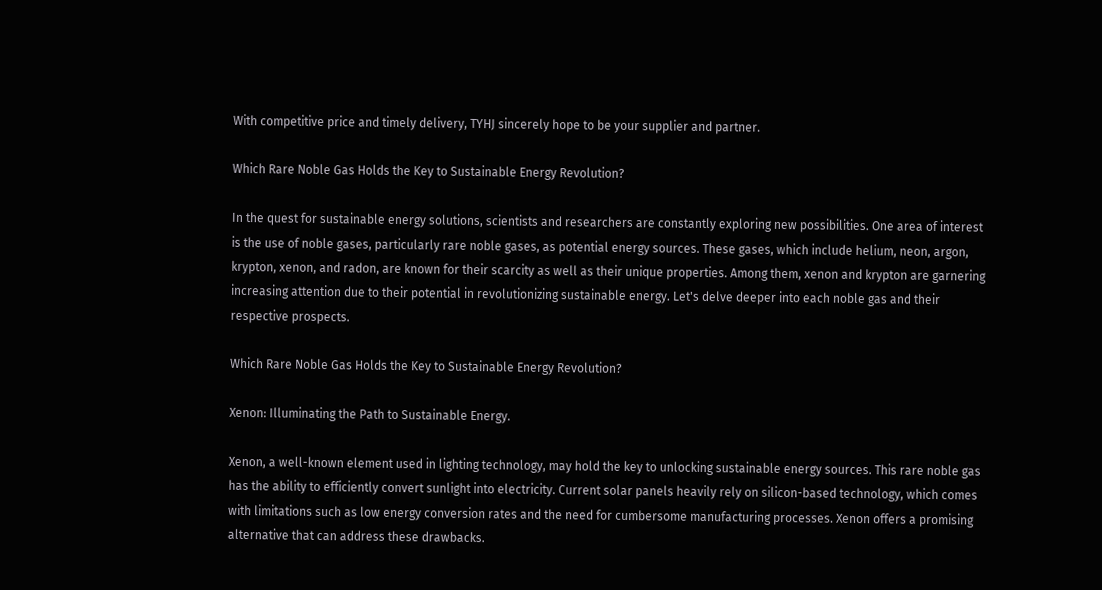With competitive price and timely delivery, TYHJ sincerely hope to be your supplier and partner.

Which Rare Noble Gas Holds the Key to Sustainable Energy Revolution?

In the quest for sustainable energy solutions, scientists and researchers are constantly exploring new possibilities. One area of interest is the use of noble gases, particularly rare noble gases, as potential energy sources. These gases, which include helium, neon, argon, krypton, xenon, and radon, are known for their scarcity as well as their unique properties. Among them, xenon and krypton are garnering increasing attention due to their potential in revolutionizing sustainable energy. Let's delve deeper into each noble gas and their respective prospects.

Which Rare Noble Gas Holds the Key to Sustainable Energy Revolution?

Xenon: Illuminating the Path to Sustainable Energy.

Xenon, a well-known element used in lighting technology, may hold the key to unlocking sustainable energy sources. This rare noble gas has the ability to efficiently convert sunlight into electricity. Current solar panels heavily rely on silicon-based technology, which comes with limitations such as low energy conversion rates and the need for cumbersome manufacturing processes. Xenon offers a promising alternative that can address these drawbacks.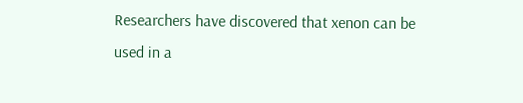Researchers have discovered that xenon can be used in a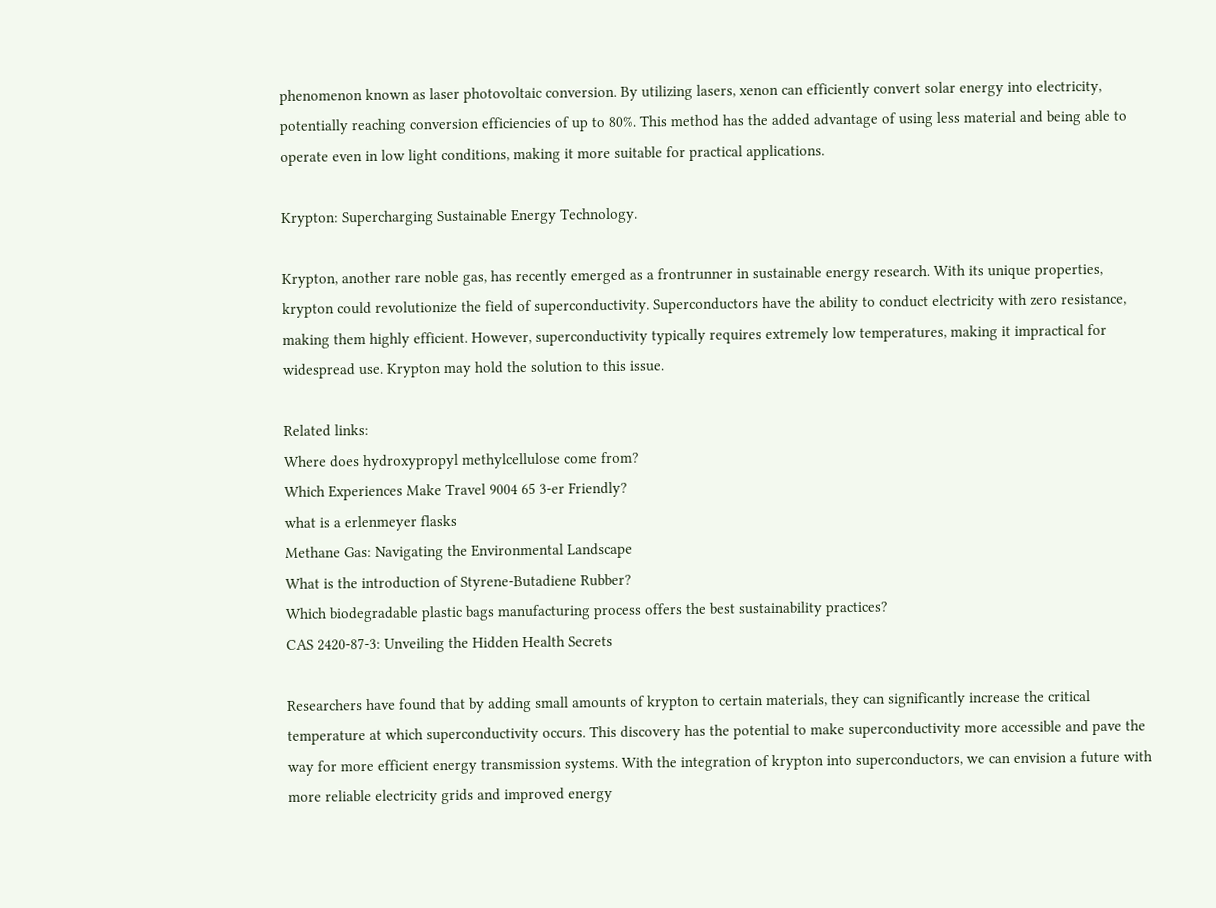phenomenon known as laser photovoltaic conversion. By utilizing lasers, xenon can efficiently convert solar energy into electricity, potentially reaching conversion efficiencies of up to 80%. This method has the added advantage of using less material and being able to operate even in low light conditions, making it more suitable for practical applications.

Krypton: Supercharging Sustainable Energy Technology.

Krypton, another rare noble gas, has recently emerged as a frontrunner in sustainable energy research. With its unique properties, krypton could revolutionize the field of superconductivity. Superconductors have the ability to conduct electricity with zero resistance, making them highly efficient. However, superconductivity typically requires extremely low temperatures, making it impractical for widespread use. Krypton may hold the solution to this issue.

Related links:
Where does hydroxypropyl methylcellulose come from?
Which Experiences Make Travel 9004 65 3-er Friendly?
what is a erlenmeyer flasks
Methane Gas: Navigating the Environmental Landscape
What is the introduction of Styrene-Butadiene Rubber?
Which biodegradable plastic bags manufacturing process offers the best sustainability practices?
CAS 2420-87-3: Unveiling the Hidden Health Secrets

Researchers have found that by adding small amounts of krypton to certain materials, they can significantly increase the critical temperature at which superconductivity occurs. This discovery has the potential to make superconductivity more accessible and pave the way for more efficient energy transmission systems. With the integration of krypton into superconductors, we can envision a future with more reliable electricity grids and improved energy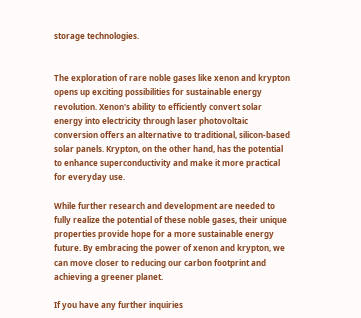storage technologies.


The exploration of rare noble gases like xenon and krypton opens up exciting possibilities for sustainable energy revolution. Xenon's ability to efficiently convert solar energy into electricity through laser photovoltaic conversion offers an alternative to traditional, silicon-based solar panels. Krypton, on the other hand, has the potential to enhance superconductivity and make it more practical for everyday use.

While further research and development are needed to fully realize the potential of these noble gases, their unique properties provide hope for a more sustainable energy future. By embracing the power of xenon and krypton, we can move closer to reducing our carbon footprint and achieving a greener planet.

If you have any further inquiries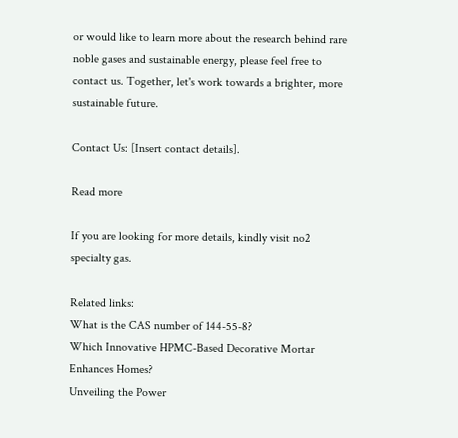or would like to learn more about the research behind rare noble gases and sustainable energy, please feel free to contact us. Together, let's work towards a brighter, more sustainable future.

Contact Us: [Insert contact details].

Read more

If you are looking for more details, kindly visit no2 specialty gas.

Related links:
What is the CAS number of 144-55-8?
Which Innovative HPMC-Based Decorative Mortar Enhances Homes?
Unveiling the Power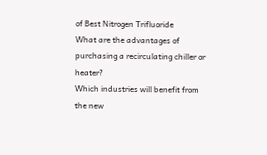of Best Nitrogen Trifluoride
What are the advantages of purchasing a recirculating chiller or heater?
Which industries will benefit from the new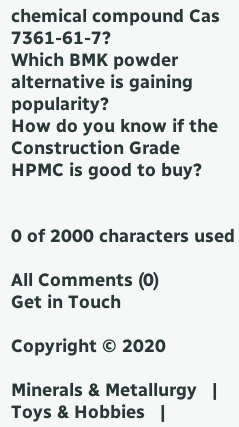chemical compound Cas 7361-61-7?
Which BMK powder alternative is gaining popularity?
How do you know if the Construction Grade HPMC is good to buy?


0 of 2000 characters used

All Comments (0)
Get in Touch

Copyright © 2020

Minerals & Metallurgy   |   Toys & Hobbies   |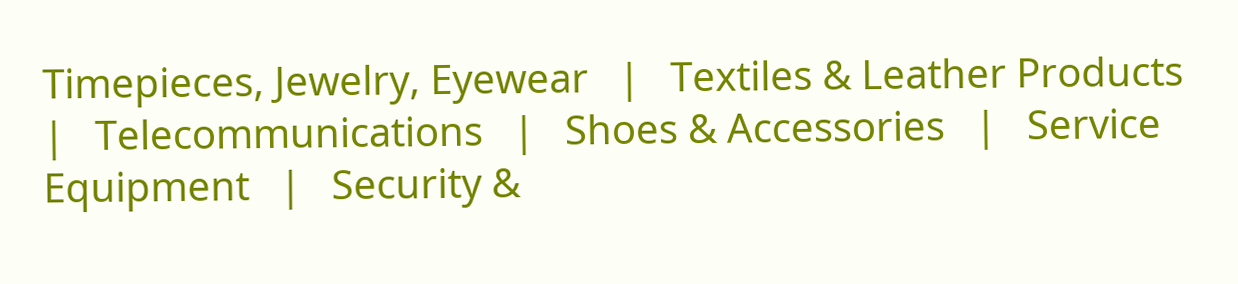Timepieces, Jewelry, Eyewear   |   Textiles & Leather Products   |   Telecommunications   |   Shoes & Accessories   |   Service Equipment   |   Security &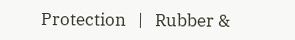Protection   |   Rubber &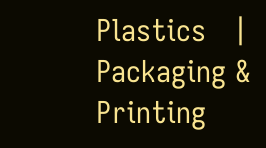Plastics   |   Packaging & Printing